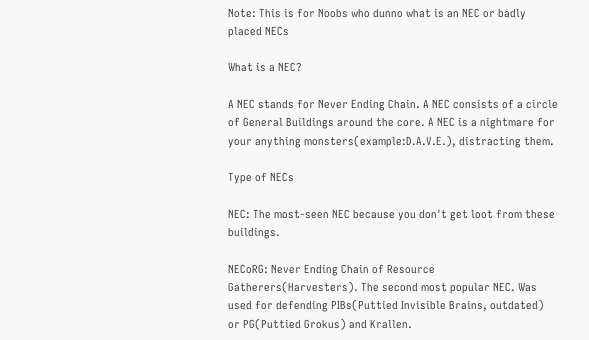Note: This is for Noobs who dunno what is an NEC or badly placed NECs

What is a NEC?

A NEC stands for Never Ending Chain. A NEC consists of a circle of General Buildings around the core. A NEC is a nightmare for your anything monsters(example:D.A.V.E.), distracting them.

Type of NECs

NEC: The most-seen NEC because you don't get loot from these buildings.

NECoRG: Never Ending Chain of Resource Gatherers(Harvesters). The second most popular NEC. Was used for defending PIBs(Puttied Invisible Brains, outdated) or PG(Puttied Grokus) and Krallen.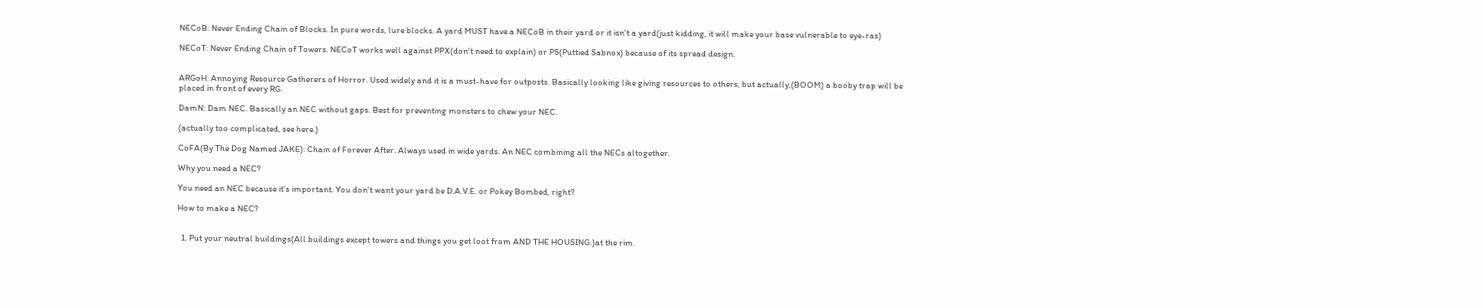NECoB: Never Ending Chain of Blocks. In pure words, lure blocks. A yard MUST have a NECoB in their yard or it isn't a yard(just kidding, it will make your base vulnerable to eye-ras)

NECoT: Never Ending Chain of Towers. NECoT works well against PPX(don't need to explain) or PS(Puttied Sabnox) because of its spread design.


ARGoH: Annoying Resource Gatherers of Horror. Used widely and it is a must-have for outposts. Basically looking like giving resources to others, but actually,(BOOM) a booby trap will be placed in front of every RG.

DamN: Dam NEC. Basically an NEC without gaps. Best for preventing monsters to chew your NEC.

(actually too complicated, see here.)

CoFA(By The Dog Named JAKE): Chain of Forever After. Always used in wide yards. An NEC combining all the NECs altogether.

Why you need a NEC?

You need an NEC because it's important. You don't want your yard be D.A.V.E. or Pokey Bombed, right?

How to make a NEC?


  1. Put your neutral buildings(All buildings except towers and things you get loot from AND THE HOUSING.)at the rim.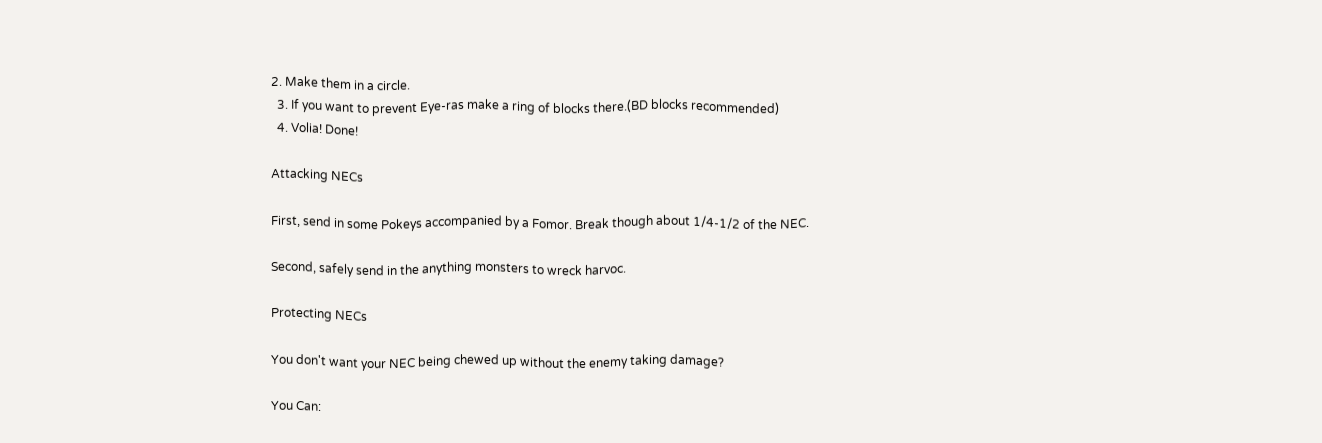2. Make them in a circle.
  3. If you want to prevent Eye-ras make a ring of blocks there.(BD blocks recommended)
  4. Volia! Done!

Attacking NECs

First, send in some Pokeys accompanied by a Fomor. Break though about 1/4-1/2 of the NEC.

Second, safely send in the anything monsters to wreck harvoc.

Protecting NECs

You don't want your NEC being chewed up without the enemy taking damage?

You Can: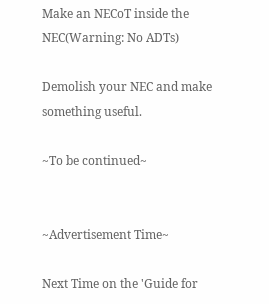Make an NECoT inside the NEC(Warning: No ADTs)

Demolish your NEC and make something useful.

~To be continued~


~Advertisement Time~

Next Time on the 'Guide for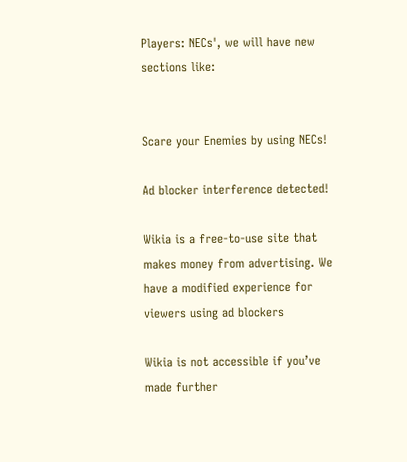Players: NECs', we will have new sections like:


Scare your Enemies by using NECs!

Ad blocker interference detected!

Wikia is a free-to-use site that makes money from advertising. We have a modified experience for viewers using ad blockers

Wikia is not accessible if you’ve made further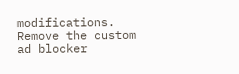modifications. Remove the custom ad blocker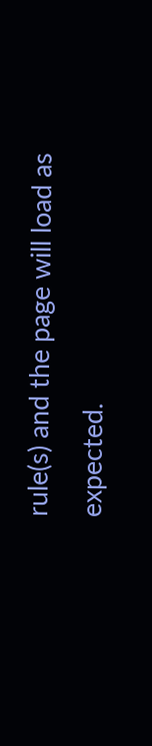rule(s) and the page will load as expected.